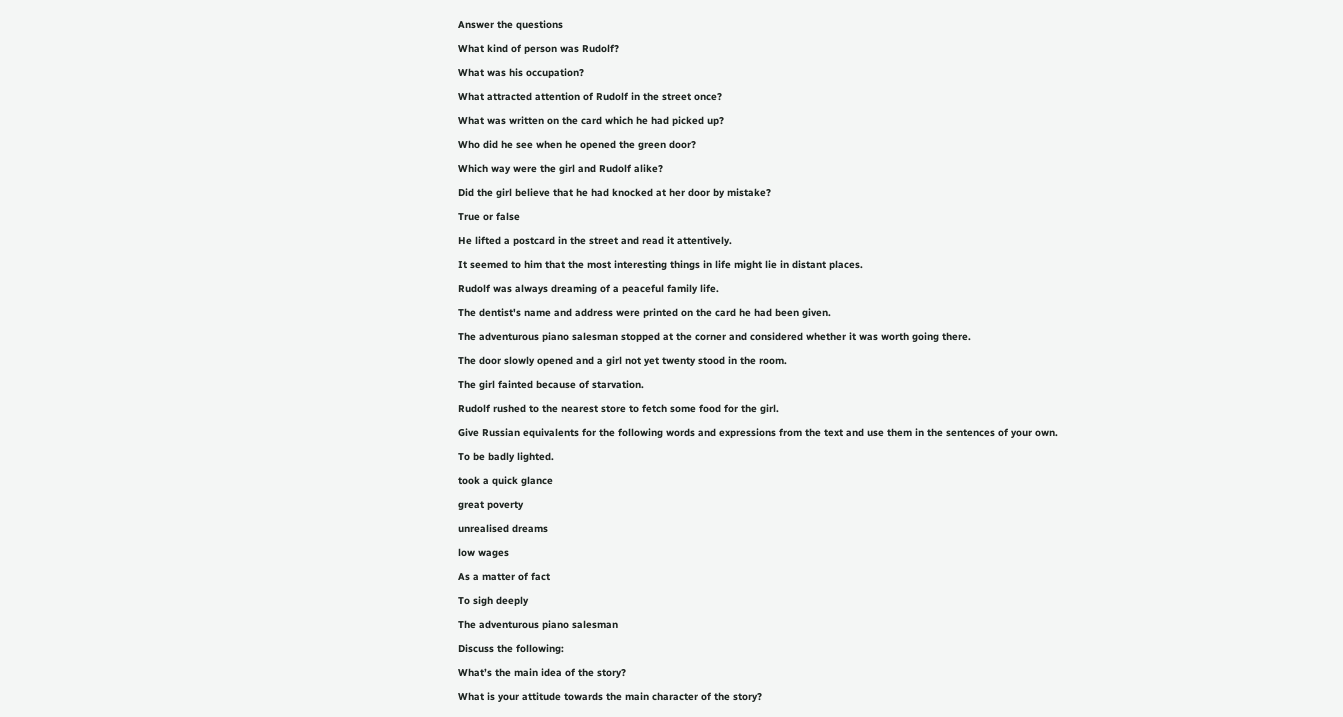Answer the questions

What kind of person was Rudolf?

What was his occupation?

What attracted attention of Rudolf in the street once?

What was written on the card which he had picked up?

Who did he see when he opened the green door?

Which way were the girl and Rudolf alike?

Did the girl believe that he had knocked at her door by mistake?

True or false

He lifted a postcard in the street and read it attentively.

It seemed to him that the most interesting things in life might lie in distant places.

Rudolf was always dreaming of a peaceful family life.

The dentist's name and address were printed on the card he had been given.

The adventurous piano salesman stopped at the corner and considered whether it was worth going there.

The door slowly opened and a girl not yet twenty stood in the room.

The girl fainted because of starvation.

Rudolf rushed to the nearest store to fetch some food for the girl.

Give Russian equivalents for the following words and expressions from the text and use them in the sentences of your own.

To be badly lighted.

took a quick glance

great poverty

unrealised dreams

low wages

As a matter of fact

To sigh deeply

The adventurous piano salesman

Discuss the following:

What’s the main idea of the story?

What is your attitude towards the main character of the story?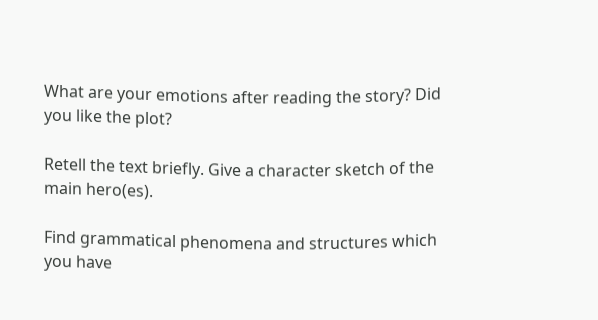What are your emotions after reading the story? Did you like the plot?

Retell the text briefly. Give a character sketch of the main hero(es).

Find grammatical phenomena and structures which you have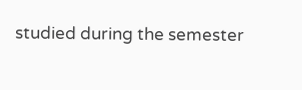studied during the semester